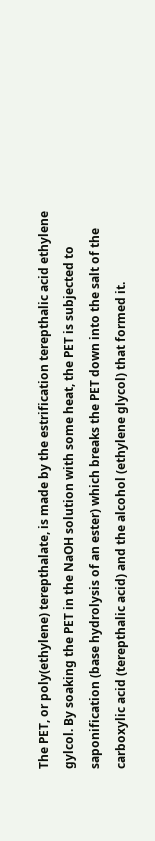The PET, or poly(ethylene) terepthalate, is made by the estrification terepthalic acid ethylene gylcol. By soaking the PET in the NaOH solution with some heat, the PET is subjected to saponification (base hydrolysis of an ester) which breaks the PET down into the salt of the carboxylic acid (terepthalic acid) and the alcohol (ethylene glycol) that formed it.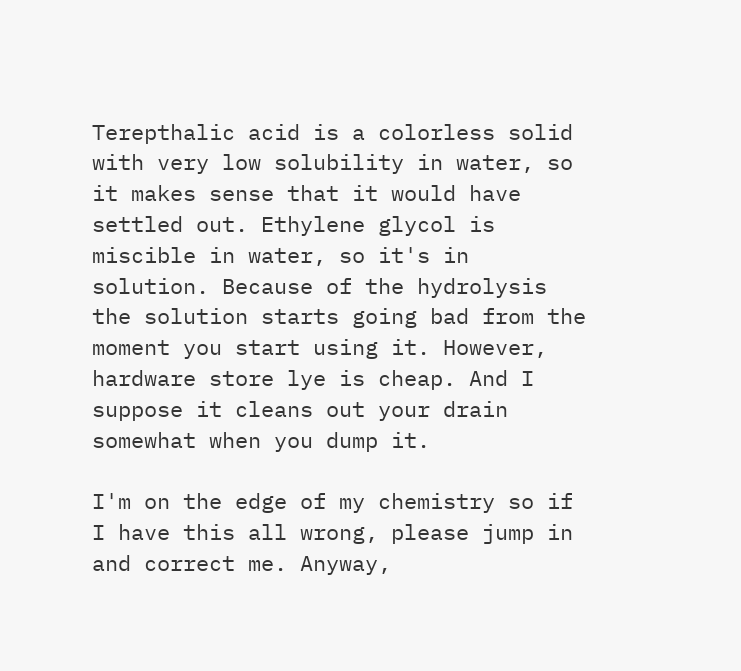Terepthalic acid is a colorless solid with very low solubility in water, so it makes sense that it would have settled out. Ethylene glycol is miscible in water, so it's in solution. Because of the hydrolysis the solution starts going bad from the moment you start using it. However, hardware store lye is cheap. And I suppose it cleans out your drain somewhat when you dump it.

I'm on the edge of my chemistry so if I have this all wrong, please jump in and correct me. Anyway,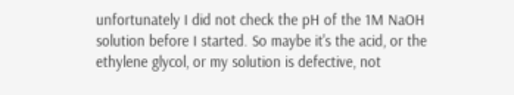unfortunately I did not check the pH of the 1M NaOH solution before I started. So maybe it's the acid, or the ethylene glycol, or my solution is defective, not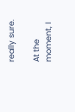really sure.

At the moment, I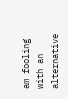am fooling with an alternative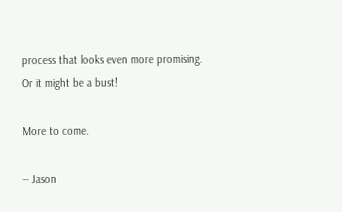process that looks even more promising. Or it might be a bust!

More to come.

-- Jason